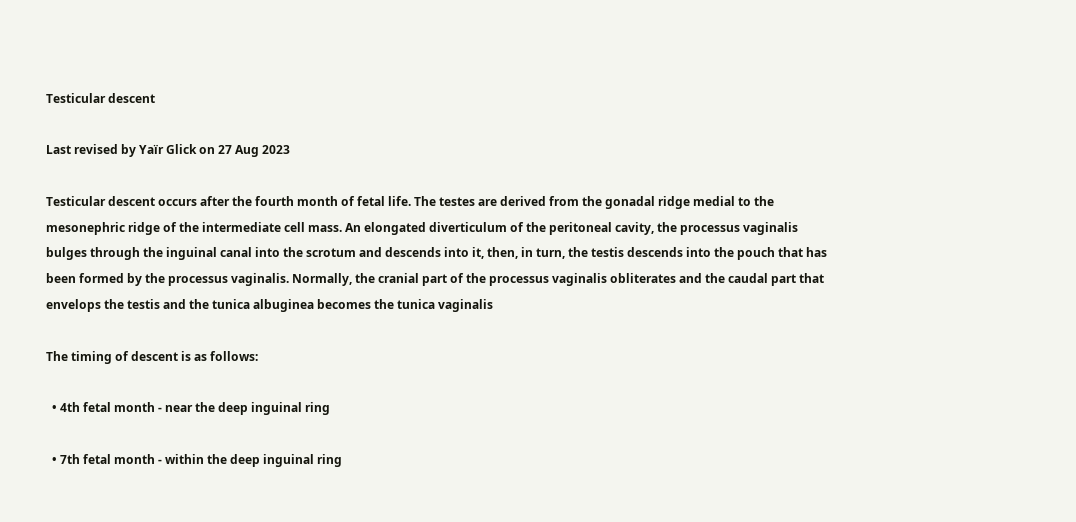Testicular descent

Last revised by Yaïr Glick on 27 Aug 2023

Testicular descent occurs after the fourth month of fetal life. The testes are derived from the gonadal ridge medial to the mesonephric ridge of the intermediate cell mass. An elongated diverticulum of the peritoneal cavity, the processus vaginalis bulges through the inguinal canal into the scrotum and descends into it, then, in turn, the testis descends into the pouch that has been formed by the processus vaginalis. Normally, the cranial part of the processus vaginalis obliterates and the caudal part that envelops the testis and the tunica albuginea becomes the tunica vaginalis

The timing of descent is as follows:

  • 4th fetal month - near the deep inguinal ring

  • 7th fetal month - within the deep inguinal ring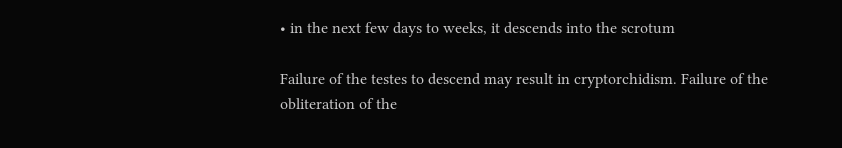• in the next few days to weeks, it descends into the scrotum

Failure of the testes to descend may result in cryptorchidism. Failure of the obliteration of the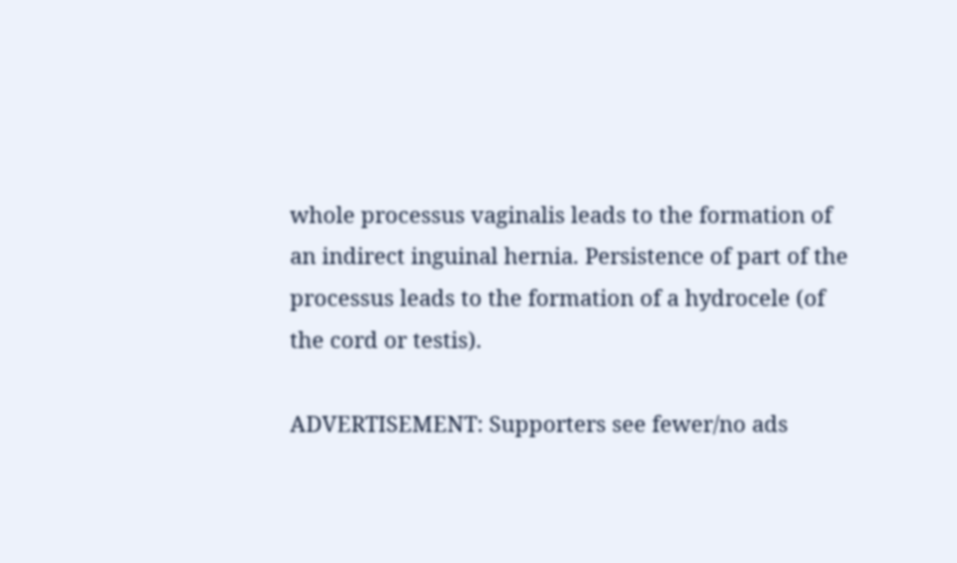whole processus vaginalis leads to the formation of an indirect inguinal hernia. Persistence of part of the processus leads to the formation of a hydrocele (of the cord or testis).

ADVERTISEMENT: Supporters see fewer/no ads